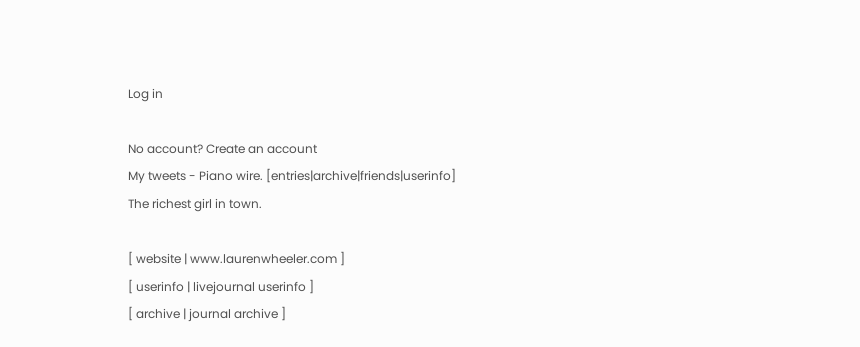Log in

No account? Create an account
My tweets - Piano wire. [entries|archive|friends|userinfo]
The richest girl in town.

[ website | www.laurenwheeler.com ]
[ userinfo | livejournal userinfo ]
[ archive | journal archive ]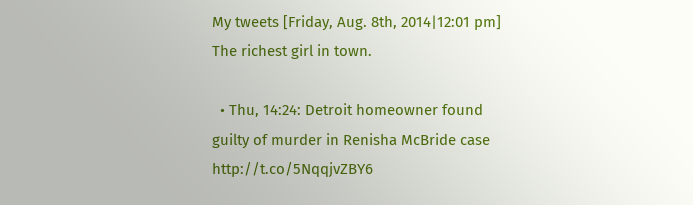My tweets [Friday, Aug. 8th, 2014|12:01 pm]
The richest girl in town.

  • Thu, 14:24: Detroit homeowner found guilty of murder in Renisha McBride case http://t.co/5NqqjvZBY6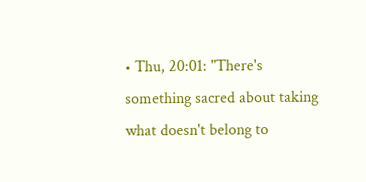• Thu, 20:01: "There's something sacred about taking what doesn't belong to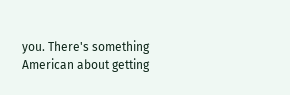you. There's something American about getting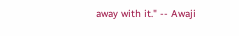away with it." -- Awaji